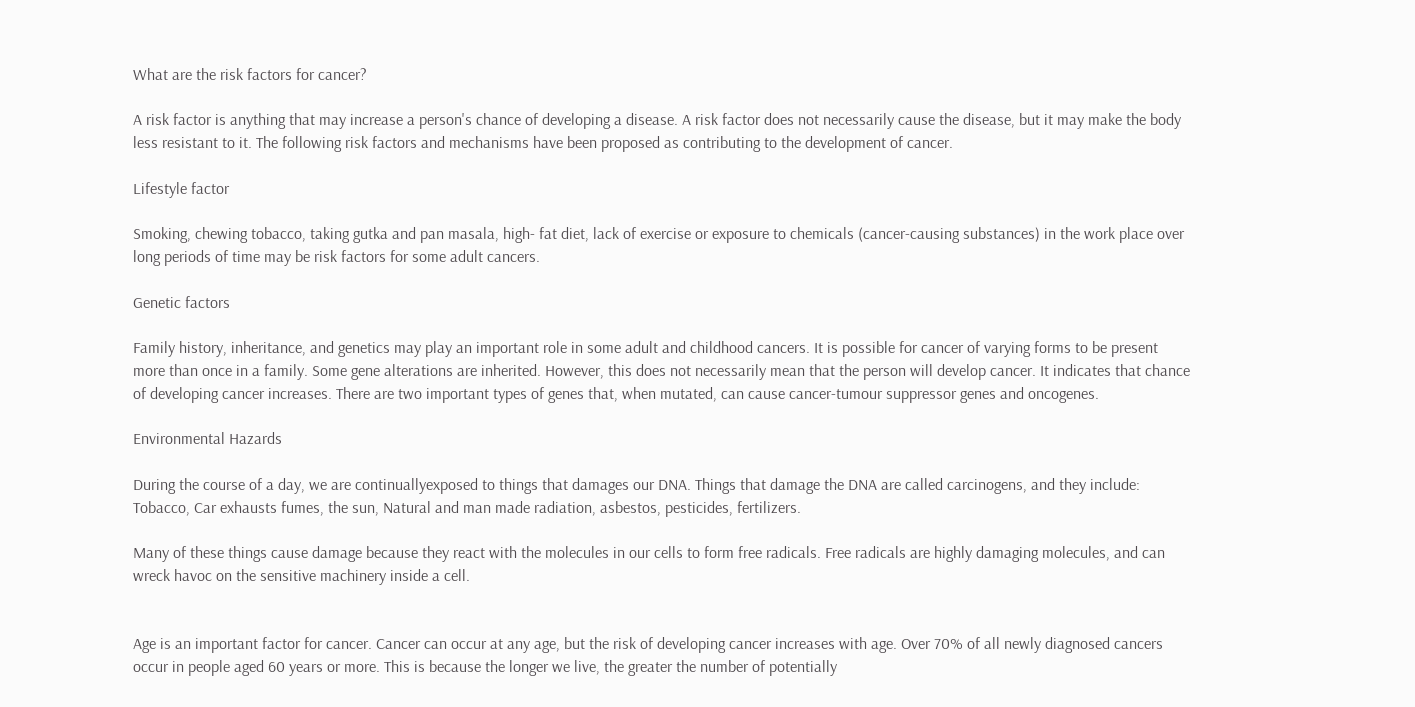What are the risk factors for cancer?

A risk factor is anything that may increase a person's chance of developing a disease. A risk factor does not necessarily cause the disease, but it may make the body less resistant to it. The following risk factors and mechanisms have been proposed as contributing to the development of cancer.

Lifestyle factor

Smoking, chewing tobacco, taking gutka and pan masala, high- fat diet, lack of exercise or exposure to chemicals (cancer-causing substances) in the work place over long periods of time may be risk factors for some adult cancers.

Genetic factors

Family history, inheritance, and genetics may play an important role in some adult and childhood cancers. It is possible for cancer of varying forms to be present more than once in a family. Some gene alterations are inherited. However, this does not necessarily mean that the person will develop cancer. It indicates that chance of developing cancer increases. There are two important types of genes that, when mutated, can cause cancer-tumour suppressor genes and oncogenes.

Environmental Hazards

During the course of a day, we are continuallyexposed to things that damages our DNA. Things that damage the DNA are called carcinogens, and they include: Tobacco, Car exhausts fumes, the sun, Natural and man made radiation, asbestos, pesticides, fertilizers.

Many of these things cause damage because they react with the molecules in our cells to form free radicals. Free radicals are highly damaging molecules, and can wreck havoc on the sensitive machinery inside a cell.


Age is an important factor for cancer. Cancer can occur at any age, but the risk of developing cancer increases with age. Over 70% of all newly diagnosed cancers occur in people aged 60 years or more. This is because the longer we live, the greater the number of potentially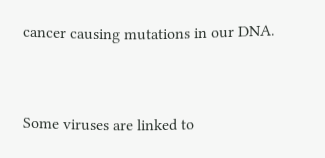cancer causing mutations in our DNA.


Some viruses are linked to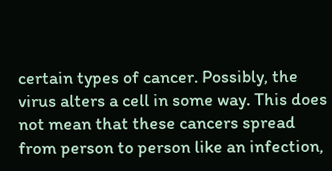certain types of cancer. Possibly, the virus alters a cell in some way. This does not mean that these cancers spread from person to person like an infection,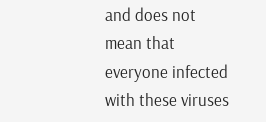and does not mean that everyone infected with these viruses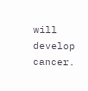will develop cancer.